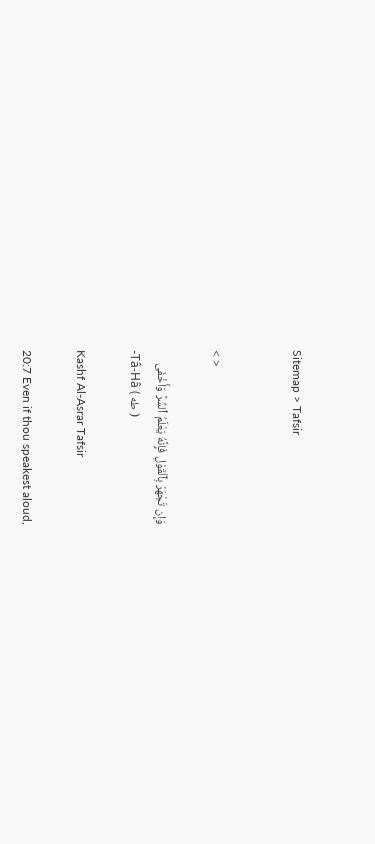Sitemap > Tafsir


< >

وَإِن تَجْهَرْ بِٱلْقَوْلِ فَإِنَّهُ يَعْلَمُ ٱلسِّرَّ وَأَخْفَى
-Tâ-Hâ ( طه )

Kashf Al-Asrar Tafsir

20:7 Even if thou speakest aloud,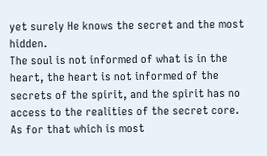yet surely He knows the secret and the most hidden.
The soul is not informed of what is in the heart, the heart is not informed of the secrets of the spirit, and the spirit has no access to the realities of the secret core. As for that which is most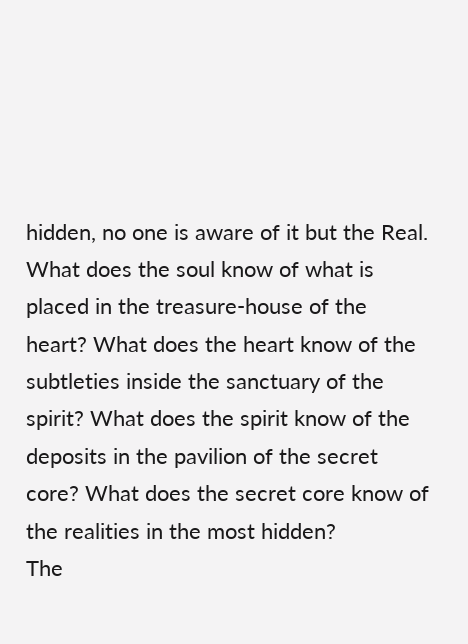hidden, no one is aware of it but the Real.
What does the soul know of what is placed in the treasure-house of the heart? What does the heart know of the subtleties inside the sanctuary of the spirit? What does the spirit know of the deposits in the pavilion of the secret core? What does the secret core know of the realities in the most hidden?
The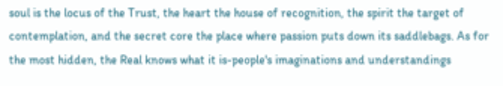soul is the locus of the Trust, the heart the house of recognition, the spirit the target of contemplation, and the secret core the place where passion puts down its saddlebags. As for the most hidden, the Real knows what it is-people's imaginations and understandings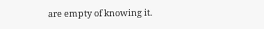are empty of knowing it.